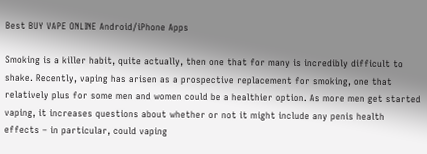Best BUY VAPE ONLINE Android/iPhone Apps

Smoking is a killer habit, quite actually, then one that for many is incredibly difficult to shake. Recently, vaping has arisen as a prospective replacement for smoking, one that relatively plus for some men and women could be a healthier option. As more men get started vaping, it increases questions about whether or not it might include any penis health effects – in particular, could vaping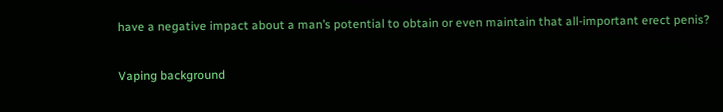have a negative impact about a man’s potential to obtain or even maintain that all-important erect penis?

Vaping background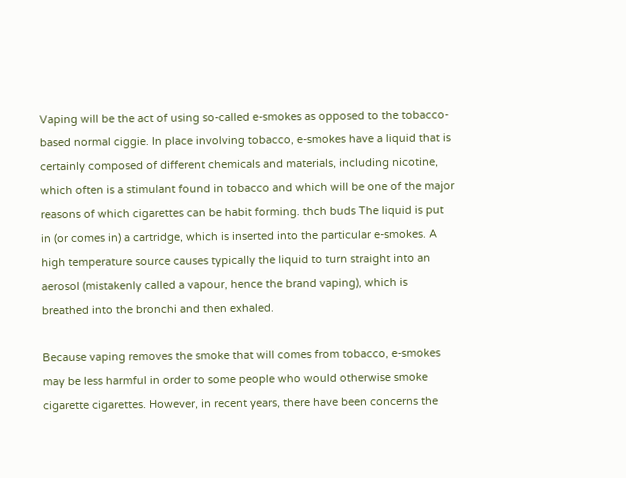Vaping will be the act of using so-called e-smokes as opposed to the tobacco-based normal ciggie. In place involving tobacco, e-smokes have a liquid that is certainly composed of different chemicals and materials, including nicotine, which often is a stimulant found in tobacco and which will be one of the major reasons of which cigarettes can be habit forming. thch buds The liquid is put in (or comes in) a cartridge, which is inserted into the particular e-smokes. A high temperature source causes typically the liquid to turn straight into an aerosol (mistakenly called a vapour, hence the brand vaping), which is breathed into the bronchi and then exhaled.

Because vaping removes the smoke that will comes from tobacco, e-smokes may be less harmful in order to some people who would otherwise smoke cigarette cigarettes. However, in recent years, there have been concerns the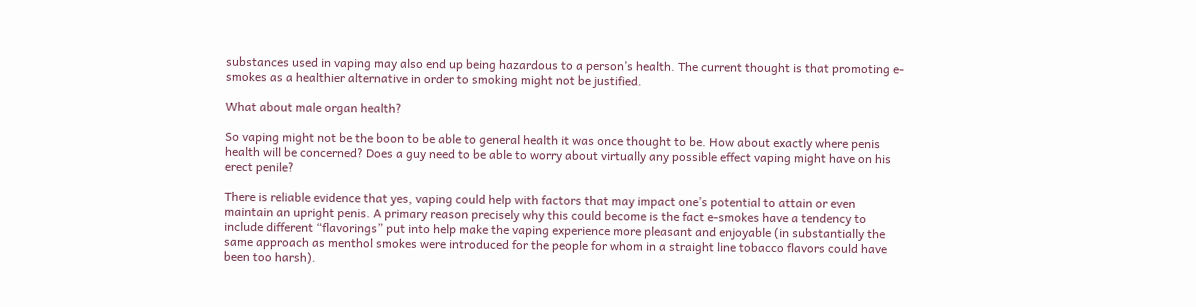substances used in vaping may also end up being hazardous to a person’s health. The current thought is that promoting e-smokes as a healthier alternative in order to smoking might not be justified.

What about male organ health?

So vaping might not be the boon to be able to general health it was once thought to be. How about exactly where penis health will be concerned? Does a guy need to be able to worry about virtually any possible effect vaping might have on his erect penile?

There is reliable evidence that yes, vaping could help with factors that may impact one’s potential to attain or even maintain an upright penis. A primary reason precisely why this could become is the fact e-smokes have a tendency to include different “flavorings” put into help make the vaping experience more pleasant and enjoyable (in substantially the same approach as menthol smokes were introduced for the people for whom in a straight line tobacco flavors could have been too harsh).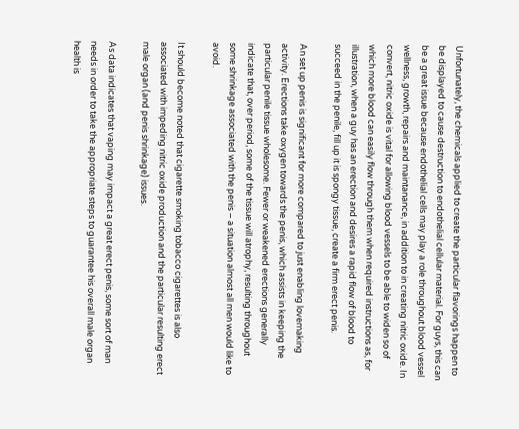Unfortunately, the chemicals applied to create the particular flavorings happen to be displayed to cause destruction to endothelial cellular material. For guys, this can be a great issue because endothelial cells may play a role throughout blood vessel wellness, growth, repairs and maintanance, in addition to in creating nitric oxide. In convert, nitric oxide is vital for allowing blood vessels to be able to widen so of which more blood can easily flow through them when required instructions as, for illustration, when a guy has an erection and desires a rapid flow of blood to succeed in the penile, fill up it is spongy tissue, create a firm erect penis.

An set up penis is significant for more compared to just enabling lovemaking activity. Erections take oxygen towards the penis, which assists in keeping the particular penile tissue wholesome. Fewer or weakened erections generally indicate that, over period, some of the tissue will atrophy, resulting throughout some shrinkage associated with the penis – a situation almost all men would like to avoid.

It should become noted that cigarette smoking tobacco cigarettes is also associated with impeding nitric oxide production and the particular resulting erect male organ (and penis shrinkage) issues.

As data indicates that vaping may impact a great erect penis, some sort of man needs in order to take the appropriate steps to guarantee his overall male organ health is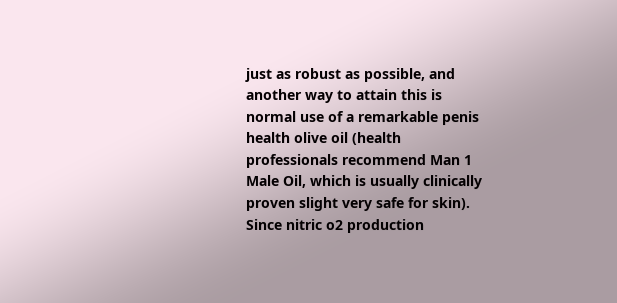just as robust as possible, and another way to attain this is normal use of a remarkable penis health olive oil (health professionals recommend Man 1 Male Oil, which is usually clinically proven slight very safe for skin). Since nitric o2 production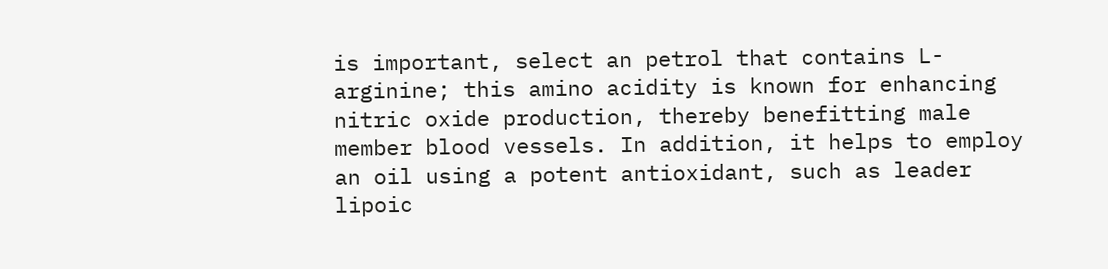is important, select an petrol that contains L-arginine; this amino acidity is known for enhancing nitric oxide production, thereby benefitting male member blood vessels. In addition, it helps to employ an oil using a potent antioxidant, such as leader lipoic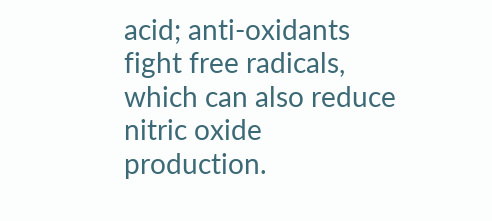acid; anti-oxidants fight free radicals, which can also reduce nitric oxide production.